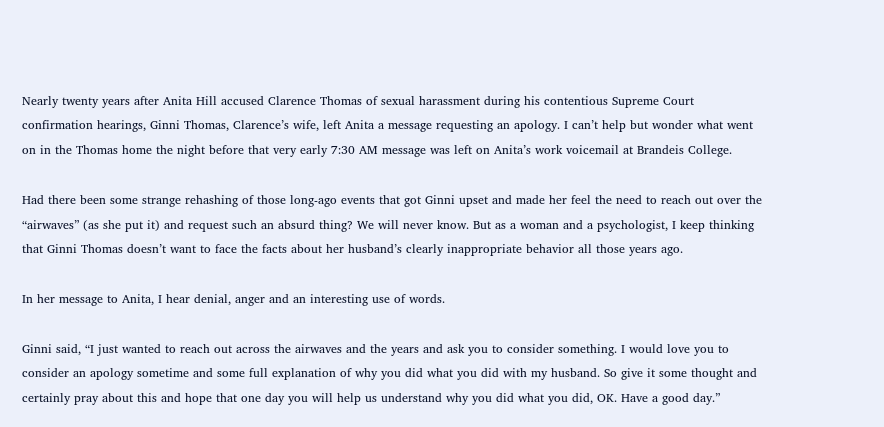Nearly twenty years after Anita Hill accused Clarence Thomas of sexual harassment during his contentious Supreme Court confirmation hearings, Ginni Thomas, Clarence’s wife, left Anita a message requesting an apology. I can’t help but wonder what went on in the Thomas home the night before that very early 7:30 AM message was left on Anita’s work voicemail at Brandeis College.

Had there been some strange rehashing of those long-ago events that got Ginni upset and made her feel the need to reach out over the “airwaves” (as she put it) and request such an absurd thing? We will never know. But as a woman and a psychologist, I keep thinking that Ginni Thomas doesn’t want to face the facts about her husband’s clearly inappropriate behavior all those years ago.

In her message to Anita, I hear denial, anger and an interesting use of words.

Ginni said, “I just wanted to reach out across the airwaves and the years and ask you to consider something. I would love you to consider an apology sometime and some full explanation of why you did what you did with my husband. So give it some thought and certainly pray about this and hope that one day you will help us understand why you did what you did, OK. Have a good day.”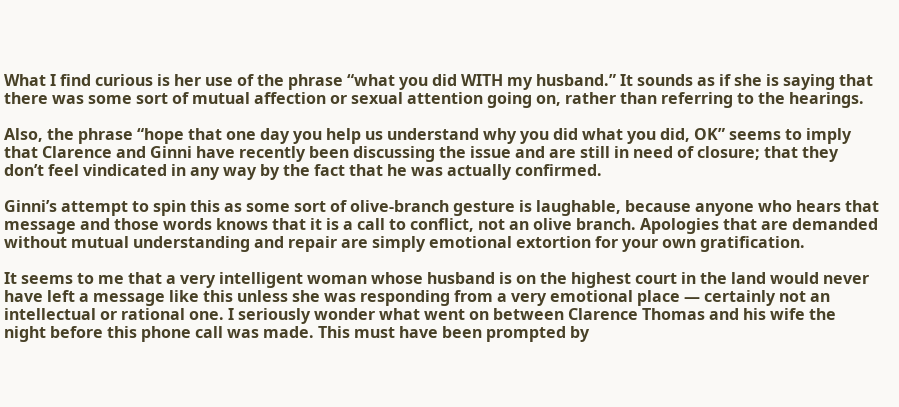What I find curious is her use of the phrase “what you did WITH my husband.” It sounds as if she is saying that there was some sort of mutual affection or sexual attention going on, rather than referring to the hearings.

Also, the phrase “hope that one day you help us understand why you did what you did, OK” seems to imply that Clarence and Ginni have recently been discussing the issue and are still in need of closure; that they don’t feel vindicated in any way by the fact that he was actually confirmed.

Ginni’s attempt to spin this as some sort of olive-branch gesture is laughable, because anyone who hears that message and those words knows that it is a call to conflict, not an olive branch. Apologies that are demanded without mutual understanding and repair are simply emotional extortion for your own gratification.

It seems to me that a very intelligent woman whose husband is on the highest court in the land would never have left a message like this unless she was responding from a very emotional place — certainly not an intellectual or rational one. I seriously wonder what went on between Clarence Thomas and his wife the night before this phone call was made. This must have been prompted by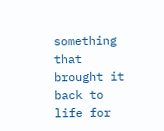something that brought it back to life for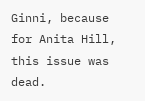Ginni, because for Anita Hill, this issue was dead.